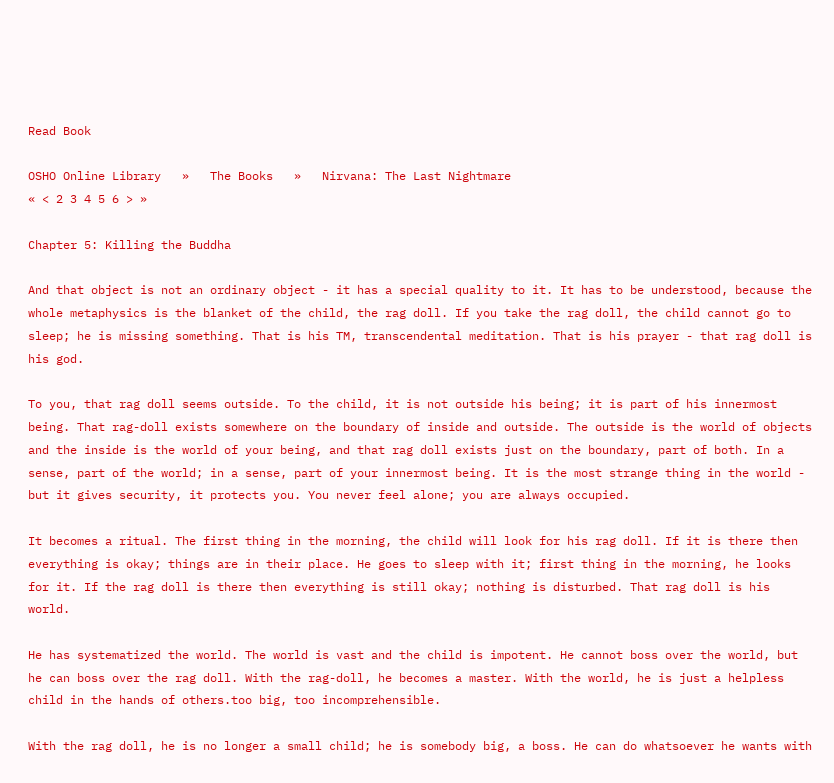Read Book

OSHO Online Library   »   The Books   »   Nirvana: The Last Nightmare
« < 2 3 4 5 6 > »

Chapter 5: Killing the Buddha

And that object is not an ordinary object - it has a special quality to it. It has to be understood, because the whole metaphysics is the blanket of the child, the rag doll. If you take the rag doll, the child cannot go to sleep; he is missing something. That is his TM, transcendental meditation. That is his prayer - that rag doll is his god.

To you, that rag doll seems outside. To the child, it is not outside his being; it is part of his innermost being. That rag-doll exists somewhere on the boundary of inside and outside. The outside is the world of objects and the inside is the world of your being, and that rag doll exists just on the boundary, part of both. In a sense, part of the world; in a sense, part of your innermost being. It is the most strange thing in the world - but it gives security, it protects you. You never feel alone; you are always occupied.

It becomes a ritual. The first thing in the morning, the child will look for his rag doll. If it is there then everything is okay; things are in their place. He goes to sleep with it; first thing in the morning, he looks for it. If the rag doll is there then everything is still okay; nothing is disturbed. That rag doll is his world.

He has systematized the world. The world is vast and the child is impotent. He cannot boss over the world, but he can boss over the rag doll. With the rag-doll, he becomes a master. With the world, he is just a helpless child in the hands of others.too big, too incomprehensible.

With the rag doll, he is no longer a small child; he is somebody big, a boss. He can do whatsoever he wants with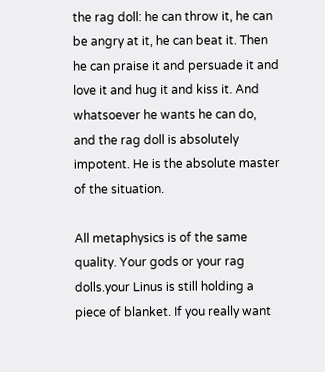the rag doll: he can throw it, he can be angry at it, he can beat it. Then he can praise it and persuade it and love it and hug it and kiss it. And whatsoever he wants he can do, and the rag doll is absolutely impotent. He is the absolute master of the situation.

All metaphysics is of the same quality. Your gods or your rag dolls.your Linus is still holding a piece of blanket. If you really want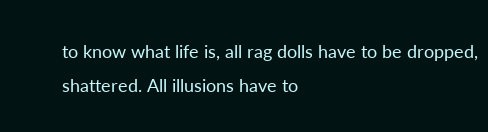to know what life is, all rag dolls have to be dropped, shattered. All illusions have to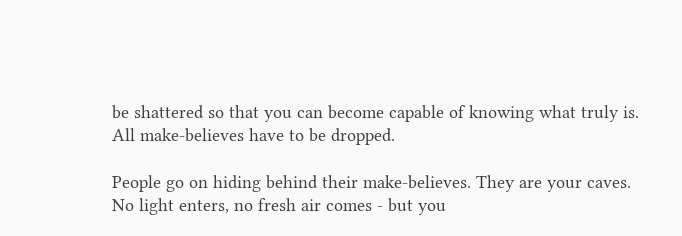be shattered so that you can become capable of knowing what truly is. All make-believes have to be dropped.

People go on hiding behind their make-believes. They are your caves. No light enters, no fresh air comes - but you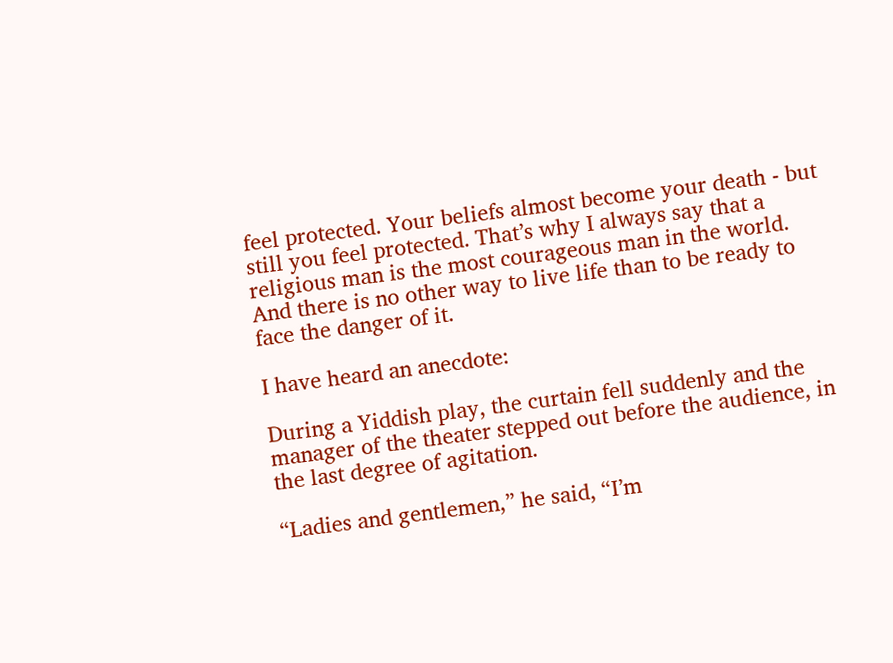feel protected. Your beliefs almost become your death - but still you feel protected. That’s why I always say that a religious man is the most courageous man in the world. And there is no other way to live life than to be ready to face the danger of it.

I have heard an anecdote:

During a Yiddish play, the curtain fell suddenly and the manager of the theater stepped out before the audience, in the last degree of agitation.

“Ladies and gentlemen,” he said, “I’m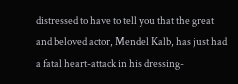distressed to have to tell you that the great and beloved actor, Mendel Kalb, has just had a fatal heart-attack in his dressing-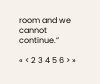room and we cannot continue.”

« < 2 3 4 5 6 > »